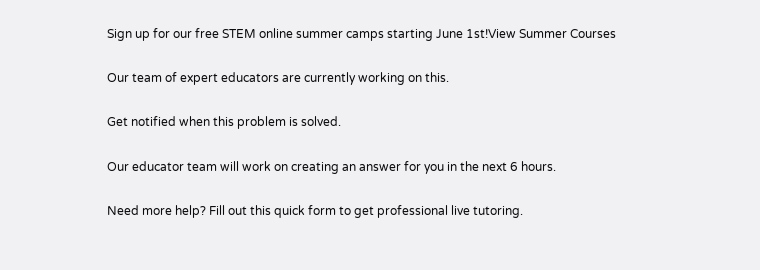Sign up for our free STEM online summer camps starting June 1st!View Summer Courses

Our team of expert educators are currently working on this.

Get notified when this problem is solved.

Our educator team will work on creating an answer for you in the next 6 hours.

Need more help? Fill out this quick form to get professional live tutoring.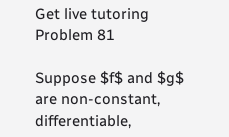Get live tutoring
Problem 81

Suppose $f$ and $g$ are non-constant, differentiable,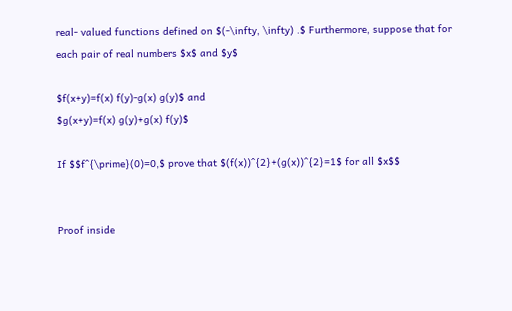real- valued functions defined on $(-\infty, \infty) .$ Furthermore, suppose that for each pair of real numbers $x$ and $y$

$f(x+y)=f(x) f(y)-g(x) g(y)$ and
$g(x+y)=f(x) g(y)+g(x) f(y)$

If $$f^{\prime}(0)=0,$ prove that $(f(x))^{2}+(g(x))^{2}=1$ for all $x$$


Proof inside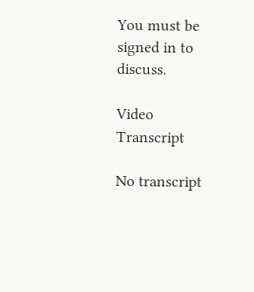You must be signed in to discuss.

Video Transcript

No transcript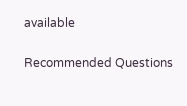available

Recommended Questions